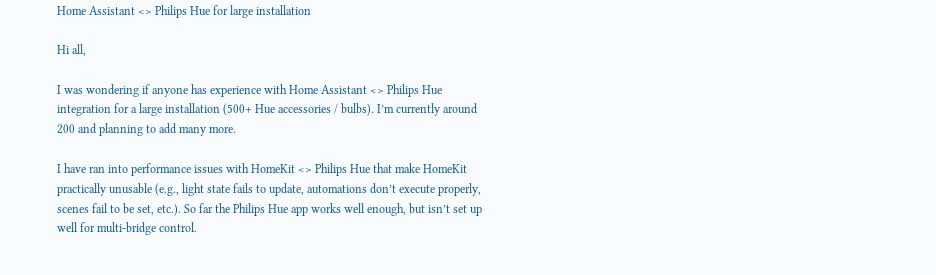Home Assistant <> Philips Hue for large installation

Hi all,

I was wondering if anyone has experience with Home Assistant <> Philips Hue integration for a large installation (500+ Hue accessories / bulbs). I’m currently around 200 and planning to add many more.

I have ran into performance issues with HomeKit <> Philips Hue that make HomeKit practically unusable (e.g., light state fails to update, automations don’t execute properly, scenes fail to be set, etc.). So far the Philips Hue app works well enough, but isn’t set up well for multi-bridge control.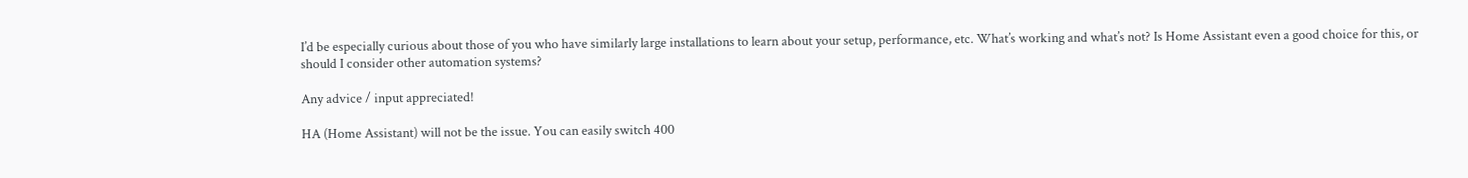I’d be especially curious about those of you who have similarly large installations to learn about your setup, performance, etc. What’s working and what’s not? Is Home Assistant even a good choice for this, or should I consider other automation systems?

Any advice / input appreciated!

HA (Home Assistant) will not be the issue. You can easily switch 400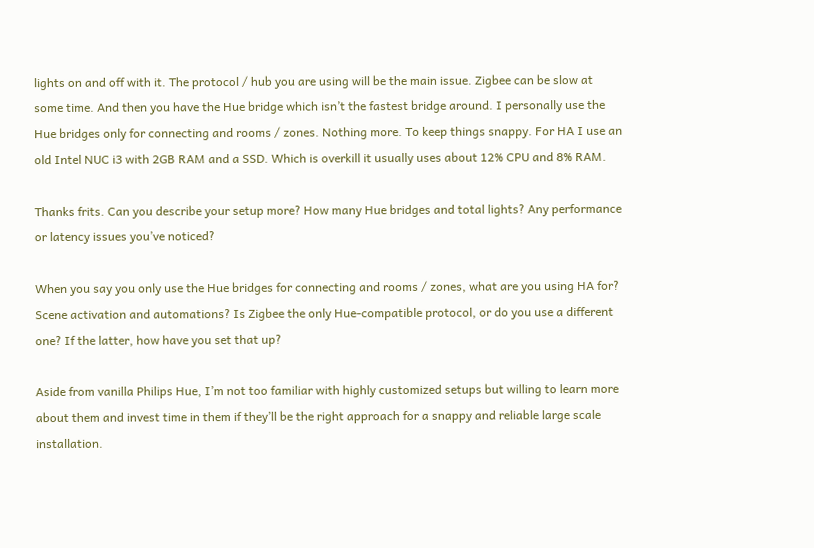lights on and off with it. The protocol / hub you are using will be the main issue. Zigbee can be slow at some time. And then you have the Hue bridge which isn’t the fastest bridge around. I personally use the Hue bridges only for connecting and rooms / zones. Nothing more. To keep things snappy. For HA I use an old Intel NUC i3 with 2GB RAM and a SSD. Which is overkill it usually uses about 12% CPU and 8% RAM.

Thanks frits. Can you describe your setup more? How many Hue bridges and total lights? Any performance or latency issues you’ve noticed?

When you say you only use the Hue bridges for connecting and rooms / zones, what are you using HA for? Scene activation and automations? Is Zigbee the only Hue-compatible protocol, or do you use a different one? If the latter, how have you set that up?

Aside from vanilla Philips Hue, I’m not too familiar with highly customized setups but willing to learn more about them and invest time in them if they’ll be the right approach for a snappy and reliable large scale installation.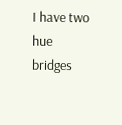I have two hue bridges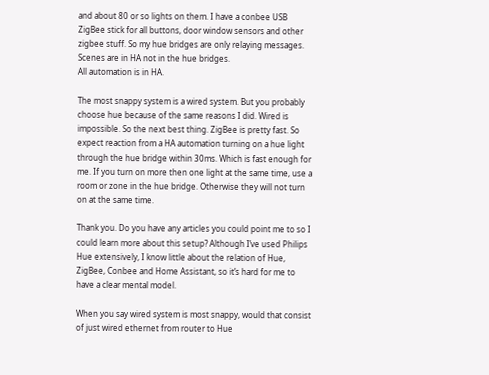and about 80 or so lights on them. I have a conbee USB ZigBee stick for all buttons, door window sensors and other zigbee stuff. So my hue bridges are only relaying messages. Scenes are in HA not in the hue bridges.
All automation is in HA.

The most snappy system is a wired system. But you probably choose hue because of the same reasons I did. Wired is impossible. So the next best thing. ZigBee is pretty fast. So expect reaction from a HA automation turning on a hue light through the hue bridge within 30ms. Which is fast enough for me. If you turn on more then one light at the same time, use a room or zone in the hue bridge. Otherwise they will not turn on at the same time.

Thank you. Do you have any articles you could point me to so I could learn more about this setup? Although I’ve used Philips Hue extensively, I know little about the relation of Hue, ZigBee, Conbee and Home Assistant, so it’s hard for me to have a clear mental model.

When you say wired system is most snappy, would that consist of just wired ethernet from router to Hue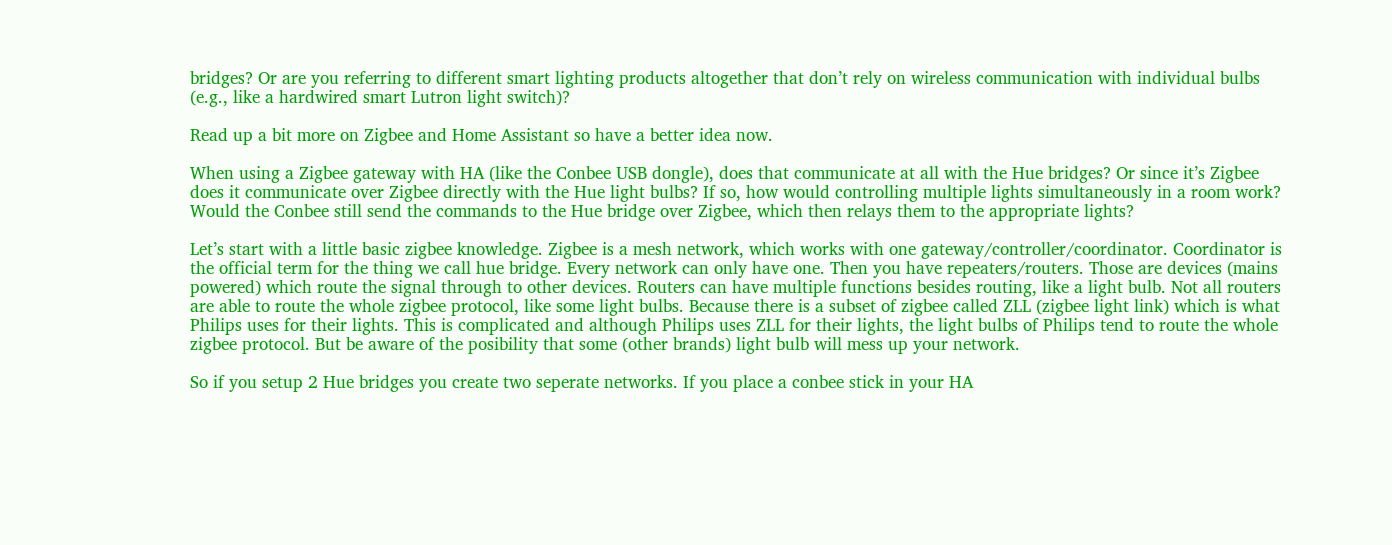bridges? Or are you referring to different smart lighting products altogether that don’t rely on wireless communication with individual bulbs (e.g., like a hardwired smart Lutron light switch)?

Read up a bit more on Zigbee and Home Assistant so have a better idea now.

When using a Zigbee gateway with HA (like the Conbee USB dongle), does that communicate at all with the Hue bridges? Or since it’s Zigbee does it communicate over Zigbee directly with the Hue light bulbs? If so, how would controlling multiple lights simultaneously in a room work? Would the Conbee still send the commands to the Hue bridge over Zigbee, which then relays them to the appropriate lights?

Let’s start with a little basic zigbee knowledge. Zigbee is a mesh network, which works with one gateway/controller/coordinator. Coordinator is the official term for the thing we call hue bridge. Every network can only have one. Then you have repeaters/routers. Those are devices (mains powered) which route the signal through to other devices. Routers can have multiple functions besides routing, like a light bulb. Not all routers are able to route the whole zigbee protocol, like some light bulbs. Because there is a subset of zigbee called ZLL (zigbee light link) which is what Philips uses for their lights. This is complicated and although Philips uses ZLL for their lights, the light bulbs of Philips tend to route the whole zigbee protocol. But be aware of the posibility that some (other brands) light bulb will mess up your network.

So if you setup 2 Hue bridges you create two seperate networks. If you place a conbee stick in your HA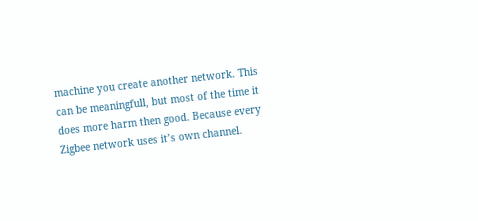machine you create another network. This can be meaningfull, but most of the time it does more harm then good. Because every Zigbee network uses it’s own channel.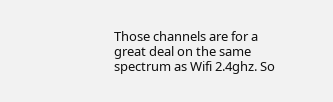Those channels are for a great deal on the same spectrum as Wifi 2.4ghz. So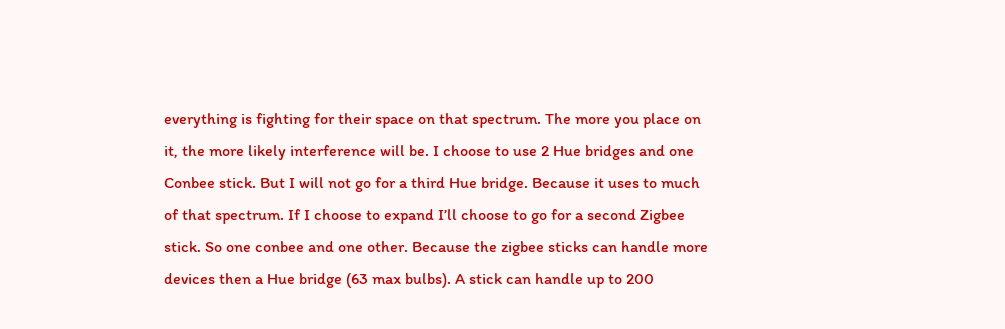everything is fighting for their space on that spectrum. The more you place on it, the more likely interference will be. I choose to use 2 Hue bridges and one Conbee stick. But I will not go for a third Hue bridge. Because it uses to much of that spectrum. If I choose to expand I’ll choose to go for a second Zigbee stick. So one conbee and one other. Because the zigbee sticks can handle more devices then a Hue bridge (63 max bulbs). A stick can handle up to 200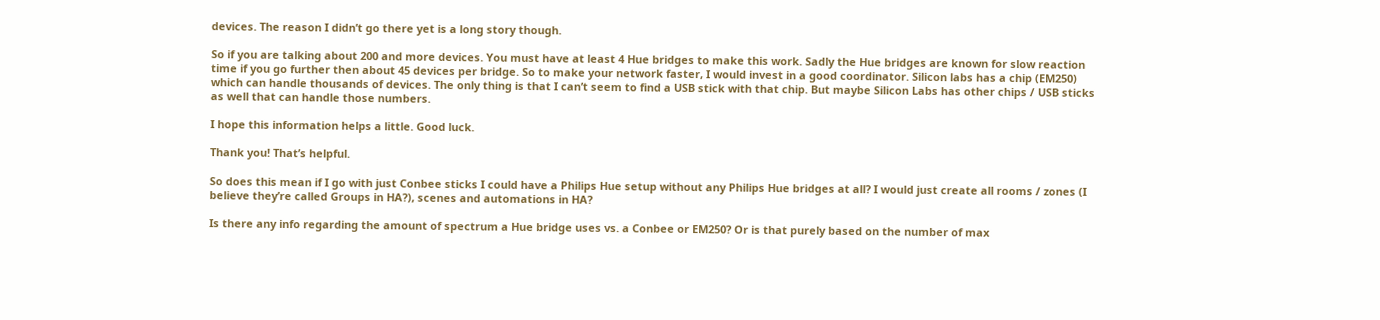devices. The reason I didn’t go there yet is a long story though.

So if you are talking about 200 and more devices. You must have at least 4 Hue bridges to make this work. Sadly the Hue bridges are known for slow reaction time if you go further then about 45 devices per bridge. So to make your network faster, I would invest in a good coordinator. Silicon labs has a chip (EM250) which can handle thousands of devices. The only thing is that I can’t seem to find a USB stick with that chip. But maybe Silicon Labs has other chips / USB sticks as well that can handle those numbers.

I hope this information helps a little. Good luck.

Thank you! That’s helpful.

So does this mean if I go with just Conbee sticks I could have a Philips Hue setup without any Philips Hue bridges at all? I would just create all rooms / zones (I believe they’re called Groups in HA?), scenes and automations in HA?

Is there any info regarding the amount of spectrum a Hue bridge uses vs. a Conbee or EM250? Or is that purely based on the number of max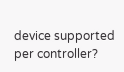device supported per controller?